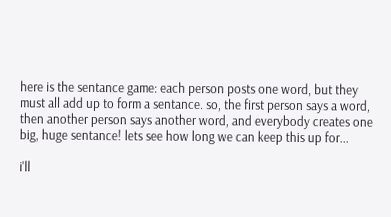here is the sentance game: each person posts one word, but they must all add up to form a sentance. so, the first person says a word, then another person says another word, and everybody creates one big, huge sentance! lets see how long we can keep this up for...

i'll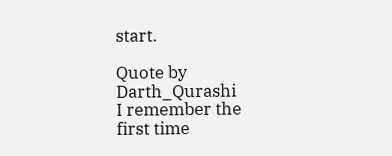start.

Quote by Darth_Qurashi
I remember the first time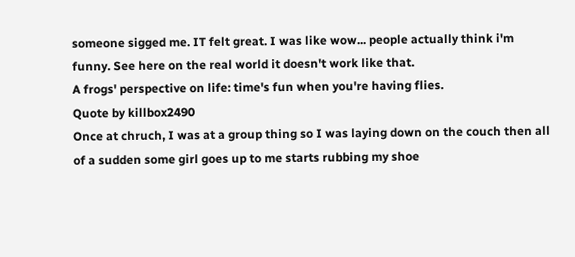someone sigged me. IT felt great. I was like wow... people actually think i'm funny. See here on the real world it doesn't work like that.
A frogs' perspective on life: time's fun when you're having flies.
Quote by killbox2490
Once at chruch, I was at a group thing so I was laying down on the couch then all of a sudden some girl goes up to me starts rubbing my shoe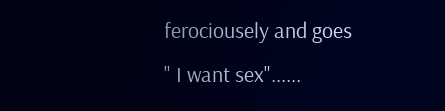ferociousely and goes " I want sex"......